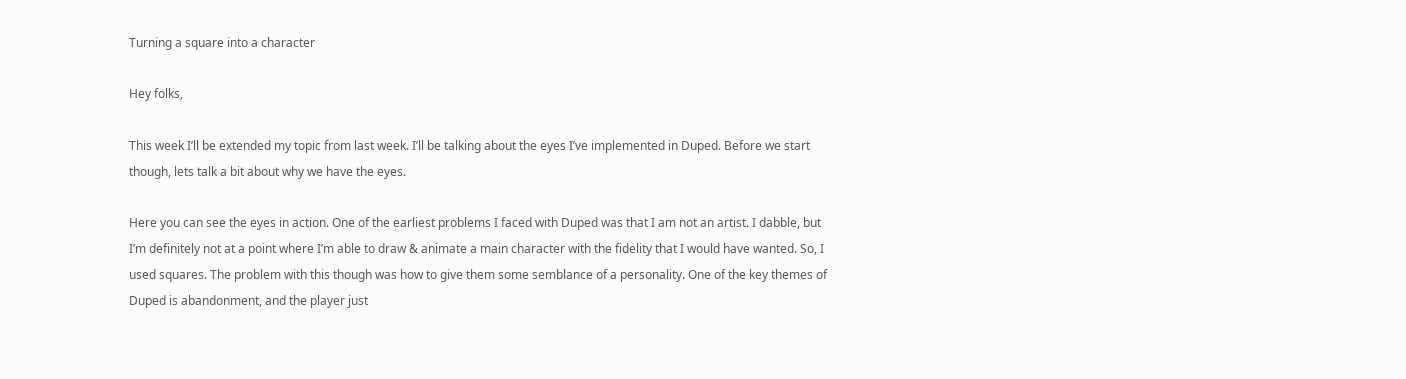Turning a square into a character

Hey folks,

This week I’ll be extended my topic from last week. I’ll be talking about the eyes I’ve implemented in Duped. Before we start though, lets talk a bit about why we have the eyes.

Here you can see the eyes in action. One of the earliest problems I faced with Duped was that I am not an artist. I dabble, but I’m definitely not at a point where I’m able to draw & animate a main character with the fidelity that I would have wanted. So, I used squares. The problem with this though was how to give them some semblance of a personality. One of the key themes of Duped is abandonment, and the player just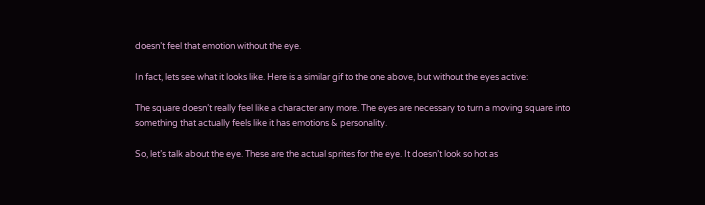doesn’t feel that emotion without the eye.

In fact, lets see what it looks like. Here is a similar gif to the one above, but without the eyes active:

The square doesn’t really feel like a character any more. The eyes are necessary to turn a moving square into something that actually feels like it has emotions & personality.

So, let’s talk about the eye. These are the actual sprites for the eye. It doesn’t look so hot as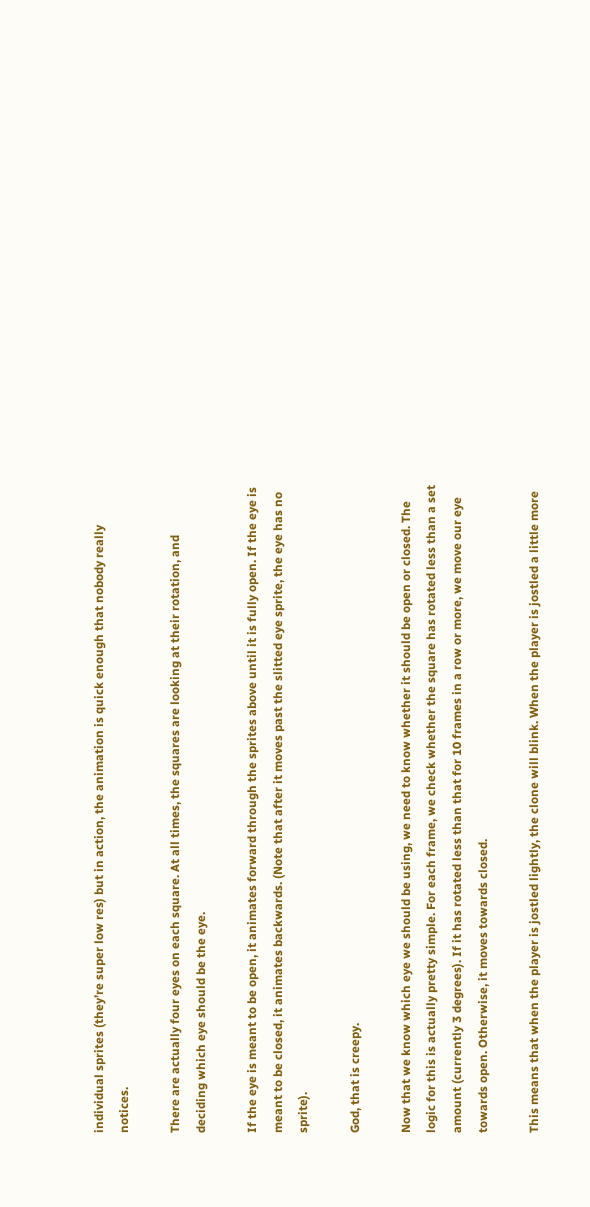individual sprites (they’re super low res) but in action, the animation is quick enough that nobody really notices.

There are actually four eyes on each square. At all times, the squares are looking at their rotation, and deciding which eye should be the eye.

If the eye is meant to be open, it animates forward through the sprites above until it is fully open. If the eye is meant to be closed, it animates backwards. (Note that after it moves past the slitted eye sprite, the eye has no sprite).

God, that is creepy.

Now that we know which eye we should be using, we need to know whether it should be open or closed. The logic for this is actually pretty simple. For each frame, we check whether the square has rotated less than a set amount (currently 3 degrees). If it has rotated less than that for 10 frames in a row or more, we move our eye towards open. Otherwise, it moves towards closed.

This means that when the player is jostled lightly, the clone will blink. When the player is jostled a little more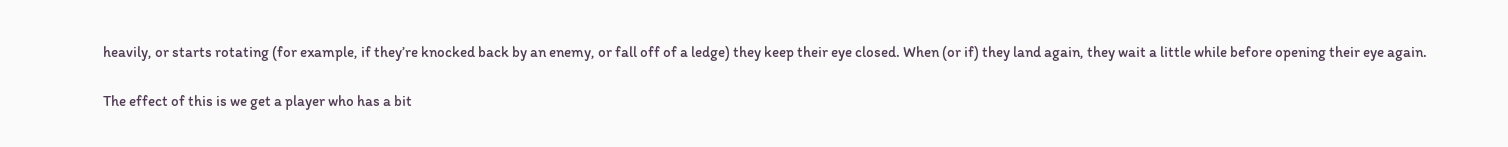heavily, or starts rotating (for example, if they’re knocked back by an enemy, or fall off of a ledge) they keep their eye closed. When (or if) they land again, they wait a little while before opening their eye again.

The effect of this is we get a player who has a bit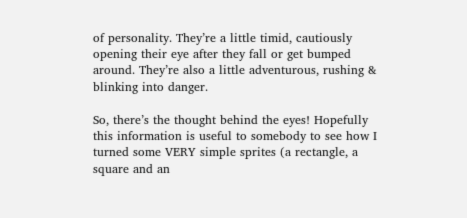of personality. They’re a little timid, cautiously opening their eye after they fall or get bumped around. They’re also a little adventurous, rushing & blinking into danger.

So, there’s the thought behind the eyes! Hopefully this information is useful to somebody to see how I turned some VERY simple sprites (a rectangle, a square and an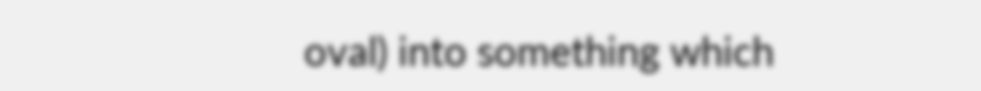oval) into something which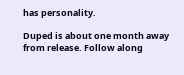has personality.

Duped is about one month away from release. Follow along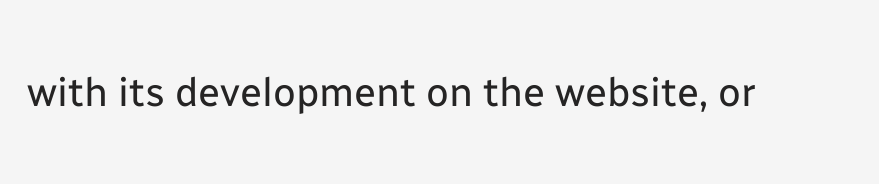with its development on the website, or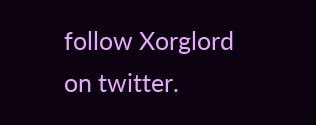follow Xorglord on twitter.